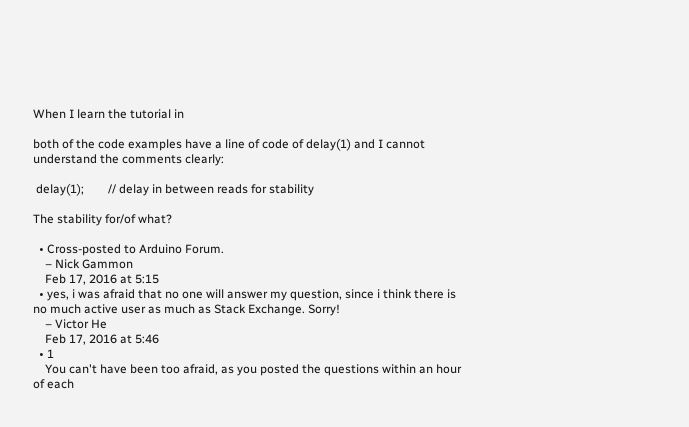When I learn the tutorial in

both of the code examples have a line of code of delay(1) and I cannot understand the comments clearly:

 delay(1);        // delay in between reads for stability

The stability for/of what?

  • Cross-posted to Arduino Forum.
    – Nick Gammon
    Feb 17, 2016 at 5:15
  • yes, i was afraid that no one will answer my question, since i think there is no much active user as much as Stack Exchange. Sorry!
    – Victor He
    Feb 17, 2016 at 5:46
  • 1
    You can't have been too afraid, as you posted the questions within an hour of each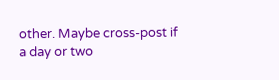other. Maybe cross-post if a day or two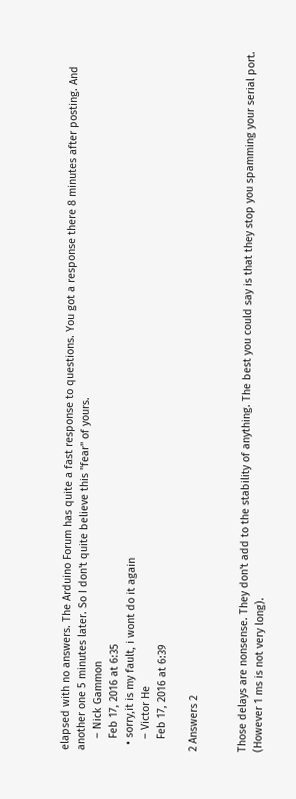elapsed with no answers. The Arduino Forum has quite a fast response to questions. You got a response there 8 minutes after posting. And another one 5 minutes later. So I don't quite believe this "fear" of yours.
    – Nick Gammon
    Feb 17, 2016 at 6:35
  • sorry,it is my fault, i wont do it again
    – Victor He
    Feb 17, 2016 at 6:39

2 Answers 2


Those delays are nonsense. They don't add to the stability of anything. The best you could say is that they stop you spamming your serial port. (However 1 ms is not very long).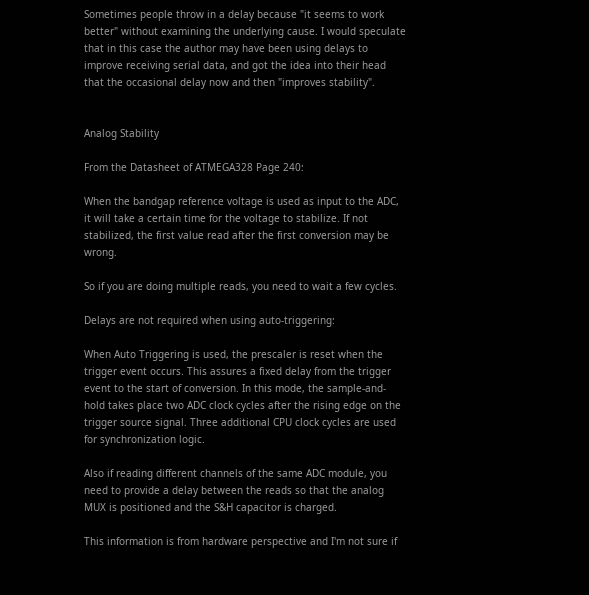Sometimes people throw in a delay because "it seems to work better" without examining the underlying cause. I would speculate that in this case the author may have been using delays to improve receiving serial data, and got the idea into their head that the occasional delay now and then "improves stability".


Analog Stability

From the Datasheet of ATMEGA328 Page 240:

When the bandgap reference voltage is used as input to the ADC, it will take a certain time for the voltage to stabilize. If not stabilized, the first value read after the first conversion may be wrong.

So if you are doing multiple reads, you need to wait a few cycles.

Delays are not required when using auto-triggering:

When Auto Triggering is used, the prescaler is reset when the trigger event occurs. This assures a fixed delay from the trigger event to the start of conversion. In this mode, the sample-and-hold takes place two ADC clock cycles after the rising edge on the trigger source signal. Three additional CPU clock cycles are used for synchronization logic.

Also if reading different channels of the same ADC module, you need to provide a delay between the reads so that the analog MUX is positioned and the S&H capacitor is charged.

This information is from hardware perspective and I'm not sure if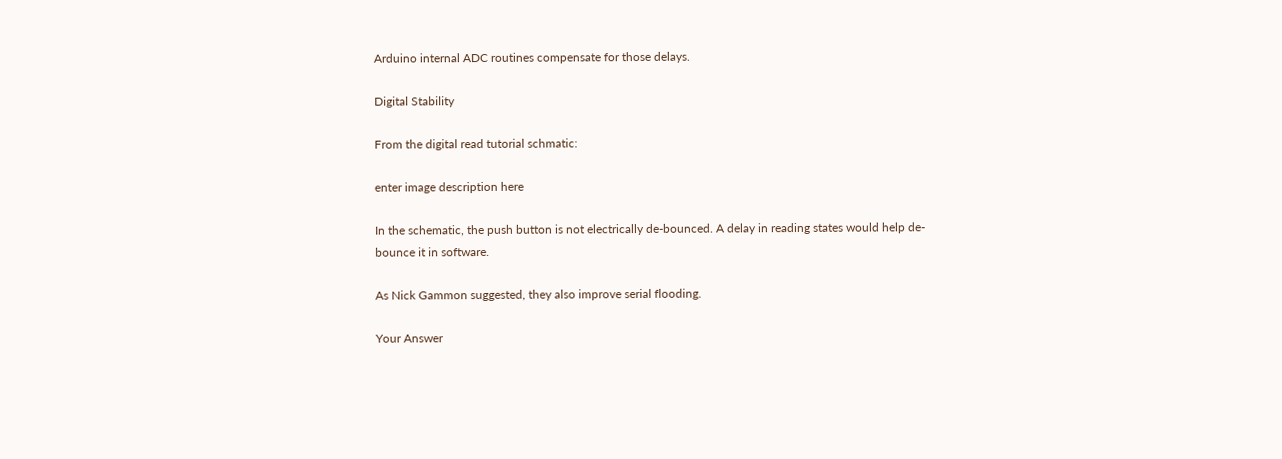Arduino internal ADC routines compensate for those delays.

Digital Stability

From the digital read tutorial schmatic:

enter image description here

In the schematic, the push button is not electrically de-bounced. A delay in reading states would help de-bounce it in software.

As Nick Gammon suggested, they also improve serial flooding.

Your Answer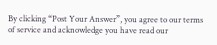By clicking “Post Your Answer”, you agree to our terms of service and acknowledge you have read our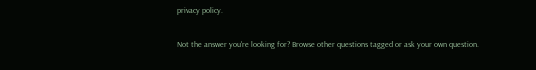privacy policy.

Not the answer you're looking for? Browse other questions tagged or ask your own question.